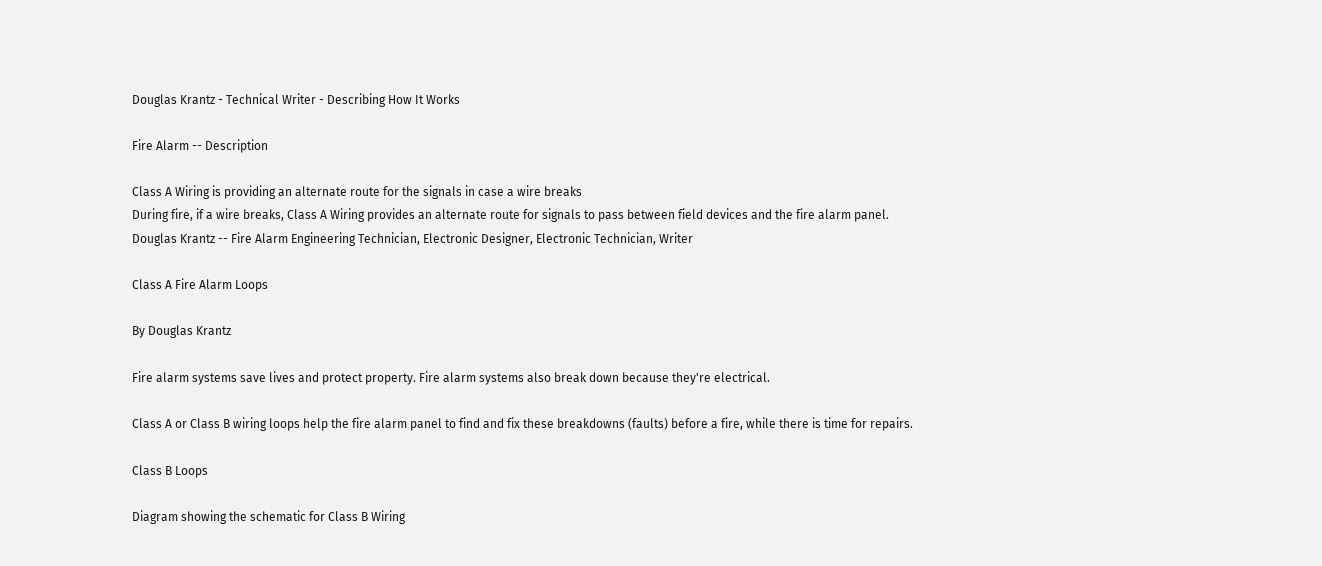Douglas Krantz - Technical Writer - Describing How It Works

Fire Alarm -- Description

Class A Wiring is providing an alternate route for the signals in case a wire breaks
During fire, if a wire breaks, Class A Wiring provides an alternate route for signals to pass between field devices and the fire alarm panel.
Douglas Krantz -- Fire Alarm Engineering Technician, Electronic Designer, Electronic Technician, Writer

Class A Fire Alarm Loops

By Douglas Krantz

Fire alarm systems save lives and protect property. Fire alarm systems also break down because they're electrical.

Class A or Class B wiring loops help the fire alarm panel to find and fix these breakdowns (faults) before a fire, while there is time for repairs.

Class B Loops

Diagram showing the schematic for Class B Wiring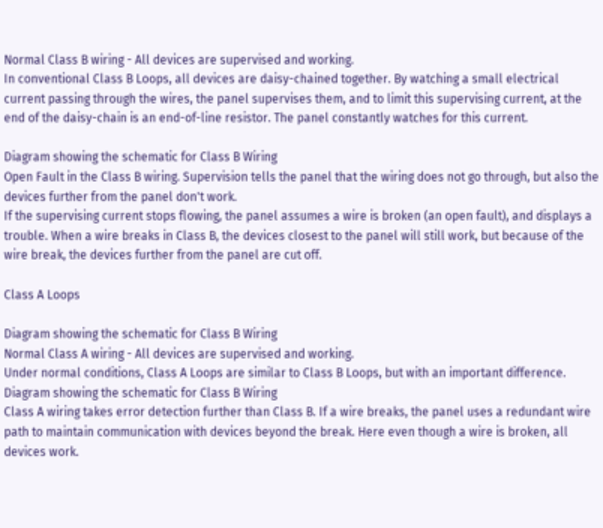Normal Class B wiring - All devices are supervised and working.
In conventional Class B Loops, all devices are daisy-chained together. By watching a small electrical current passing through the wires, the panel supervises them, and to limit this supervising current, at the end of the daisy-chain is an end-of-line resistor. The panel constantly watches for this current.

Diagram showing the schematic for Class B Wiring
Open Fault in the Class B wiring. Supervision tells the panel that the wiring does not go through, but also the devices further from the panel don't work.
If the supervising current stops flowing, the panel assumes a wire is broken (an open fault), and displays a trouble. When a wire breaks in Class B, the devices closest to the panel will still work, but because of the wire break, the devices further from the panel are cut off.

Class A Loops

Diagram showing the schematic for Class B Wiring
Normal Class A wiring - All devices are supervised and working.
Under normal conditions, Class A Loops are similar to Class B Loops, but with an important difference.
Diagram showing the schematic for Class B Wiring
Class A wiring takes error detection further than Class B. If a wire breaks, the panel uses a redundant wire path to maintain communication with devices beyond the break. Here even though a wire is broken, all devices work.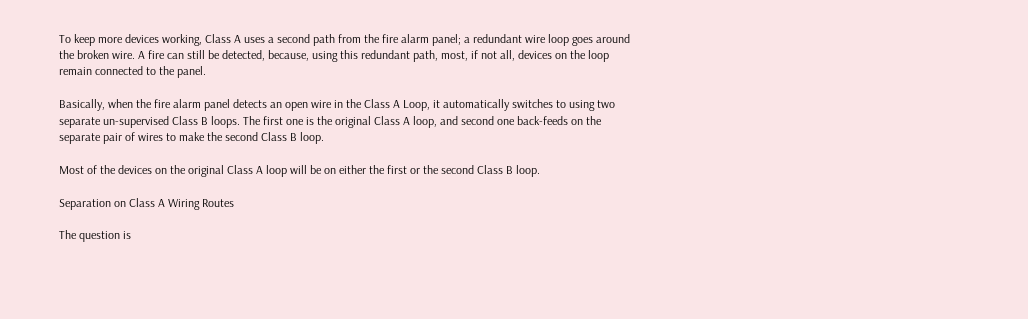To keep more devices working, Class A uses a second path from the fire alarm panel; a redundant wire loop goes around the broken wire. A fire can still be detected, because, using this redundant path, most, if not all, devices on the loop remain connected to the panel.

Basically, when the fire alarm panel detects an open wire in the Class A Loop, it automatically switches to using two separate un-supervised Class B loops. The first one is the original Class A loop, and second one back-feeds on the separate pair of wires to make the second Class B loop.

Most of the devices on the original Class A loop will be on either the first or the second Class B loop.

Separation on Class A Wiring Routes

The question is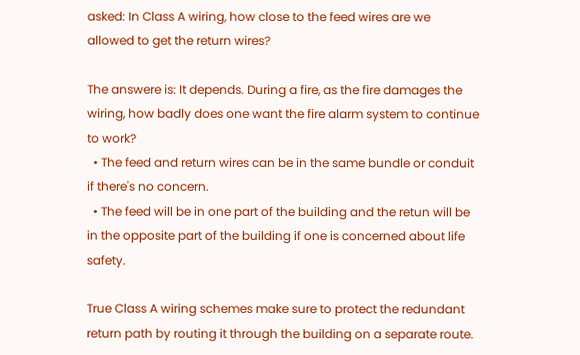asked: In Class A wiring, how close to the feed wires are we allowed to get the return wires?

The answere is: It depends. During a fire, as the fire damages the wiring, how badly does one want the fire alarm system to continue to work?
  • The feed and return wires can be in the same bundle or conduit if there's no concern.
  • The feed will be in one part of the building and the retun will be in the opposite part of the building if one is concerned about life safety.

True Class A wiring schemes make sure to protect the redundant return path by routing it through the building on a separate route.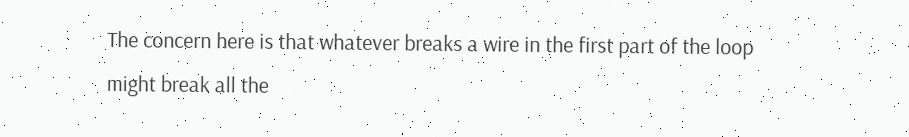The concern here is that whatever breaks a wire in the first part of the loop might break all the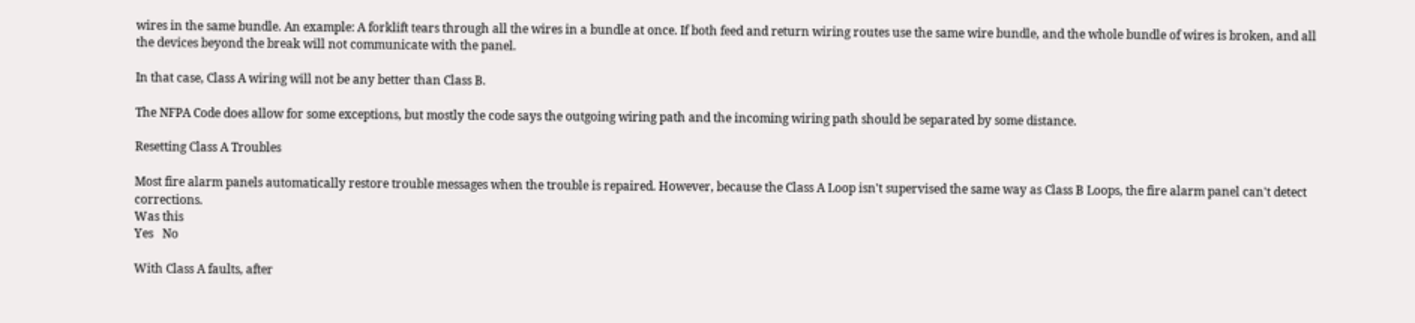wires in the same bundle. An example: A forklift tears through all the wires in a bundle at once. If both feed and return wiring routes use the same wire bundle, and the whole bundle of wires is broken, and all the devices beyond the break will not communicate with the panel.

In that case, Class A wiring will not be any better than Class B.

The NFPA Code does allow for some exceptions, but mostly the code says the outgoing wiring path and the incoming wiring path should be separated by some distance.

Resetting Class A Troubles

Most fire alarm panels automatically restore trouble messages when the trouble is repaired. However, because the Class A Loop isn't supervised the same way as Class B Loops, the fire alarm panel can't detect corrections.
Was this
Yes   No

With Class A faults, after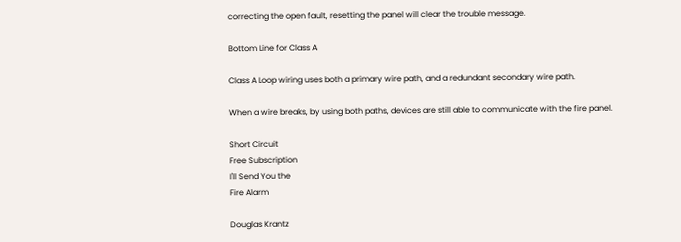correcting the open fault, resetting the panel will clear the trouble message.

Bottom Line for Class A

Class A Loop wiring uses both a primary wire path, and a redundant secondary wire path.

When a wire breaks, by using both paths, devices are still able to communicate with the fire panel.

Short Circuit
Free Subscription
I'll Send You the
Fire Alarm

Douglas Krantz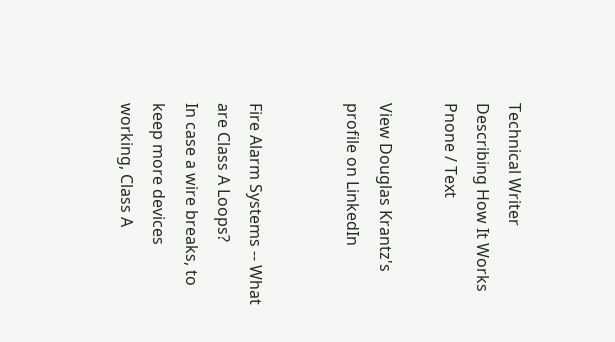Technical Writer
Describing How It Works
Pnone / Text

View Douglas Krantz's profile on LinkedIn


Fire Alarm Systems -- What are Class A Loops?
In case a wire breaks, to keep more devices working, Class A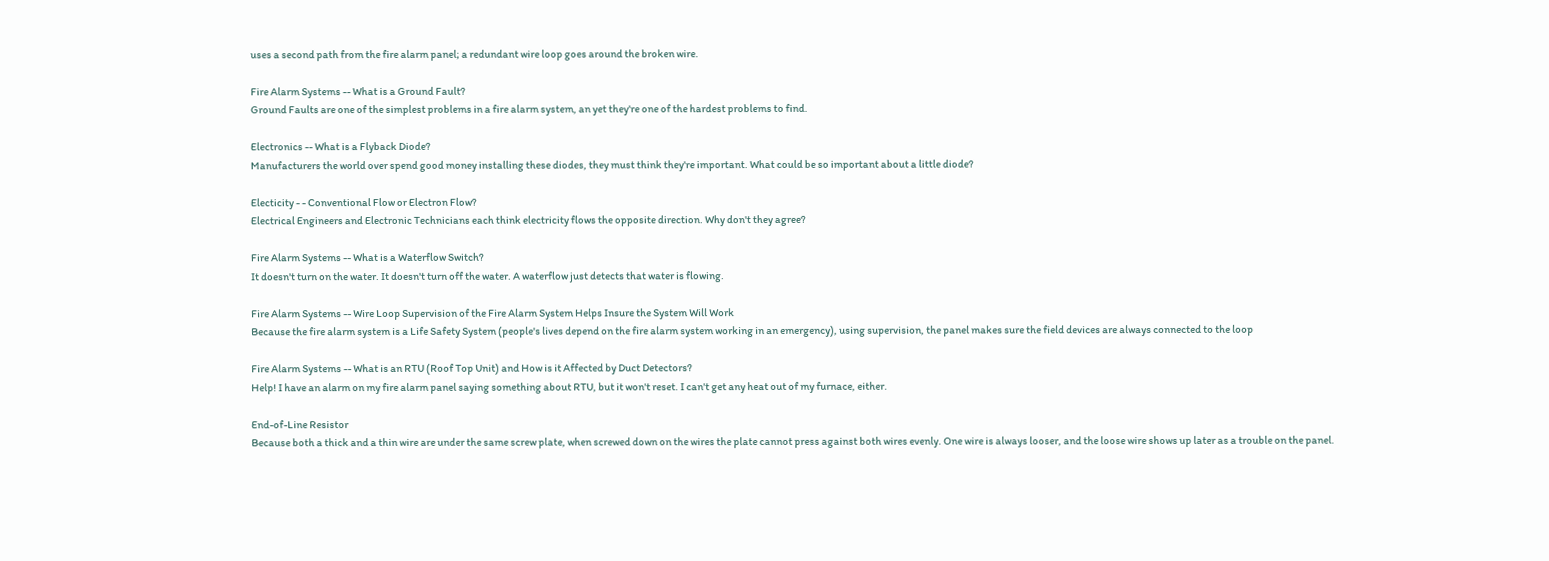uses a second path from the fire alarm panel; a redundant wire loop goes around the broken wire.

Fire Alarm Systems -- What is a Ground Fault?
Ground Faults are one of the simplest problems in a fire alarm system, an yet they're one of the hardest problems to find.

Electronics -- What is a Flyback Diode?
Manufacturers the world over spend good money installing these diodes, they must think they're important. What could be so important about a little diode?

Electicity - - Conventional Flow or Electron Flow?
Electrical Engineers and Electronic Technicians each think electricity flows the opposite direction. Why don't they agree?

Fire Alarm Systems -- What is a Waterflow Switch?
It doesn't turn on the water. It doesn't turn off the water. A waterflow just detects that water is flowing.

Fire Alarm Systems -- Wire Loop Supervision of the Fire Alarm System Helps Insure the System Will Work
Because the fire alarm system is a Life Safety System (people's lives depend on the fire alarm system working in an emergency), using supervision, the panel makes sure the field devices are always connected to the loop

Fire Alarm Systems -- What is an RTU (Roof Top Unit) and How is it Affected by Duct Detectors?
Help! I have an alarm on my fire alarm panel saying something about RTU, but it won't reset. I can't get any heat out of my furnace, either.

End-of-Line Resistor
Because both a thick and a thin wire are under the same screw plate, when screwed down on the wires the plate cannot press against both wires evenly. One wire is always looser, and the loose wire shows up later as a trouble on the panel.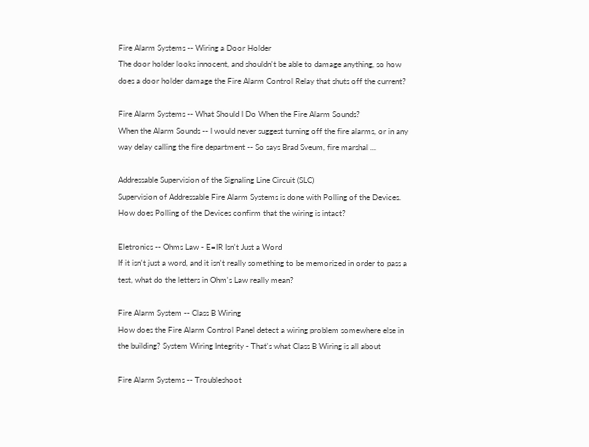Fire Alarm Systems -- Wiring a Door Holder
The door holder looks innocent, and shouldn't be able to damage anything, so how does a door holder damage the Fire Alarm Control Relay that shuts off the current?

Fire Alarm Systems -- What Should I Do When the Fire Alarm Sounds?
When the Alarm Sounds -- I would never suggest turning off the fire alarms, or in any way delay calling the fire department -- So says Brad Sveum, fire marshal ...

Addressable Supervision of the Signaling Line Circuit (SLC)
Supervision of Addressable Fire Alarm Systems is done with Polling of the Devices. How does Polling of the Devices confirm that the wiring is intact?

Eletronics -- Ohms Law - E=IR Isn't Just a Word
If it isn't just a word, and it isn't really something to be memorized in order to pass a test, what do the letters in Ohm's Law really mean?

Fire Alarm System -- Class B Wiring
How does the Fire Alarm Control Panel detect a wiring problem somewhere else in the building? System Wiring Integrity - That's what Class B Wiring is all about

Fire Alarm Systems -- Troubleshoot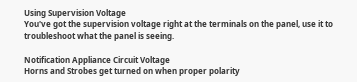Using Supervision Voltage
You've got the supervision voltage right at the terminals on the panel, use it to troubleshoot what the panel is seeing.

Notification Appliance Circuit Voltage
Horns and Strobes get turned on when proper polarity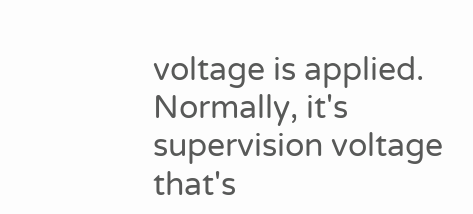voltage is applied. Normally, it's supervision voltage that's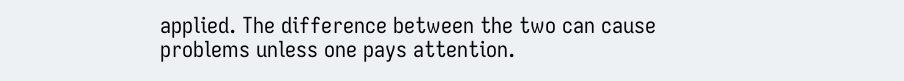applied. The difference between the two can cause problems unless one pays attention.